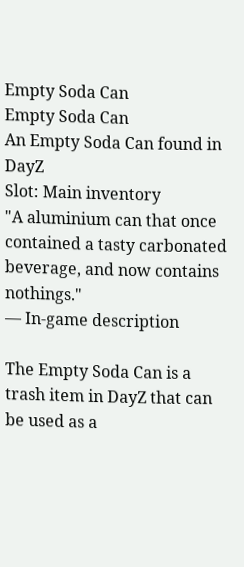Empty Soda Can
Empty Soda Can
An Empty Soda Can found in DayZ
Slot: Main inventory
"A aluminium can that once contained a tasty carbonated beverage, and now contains nothings."
— In-game description

The Empty Soda Can is a trash item in DayZ that can be used as a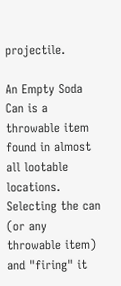projectile.

An Empty Soda Can is a throwable item found in almost all lootable locations. Selecting the can (or any throwable item) and "firing" it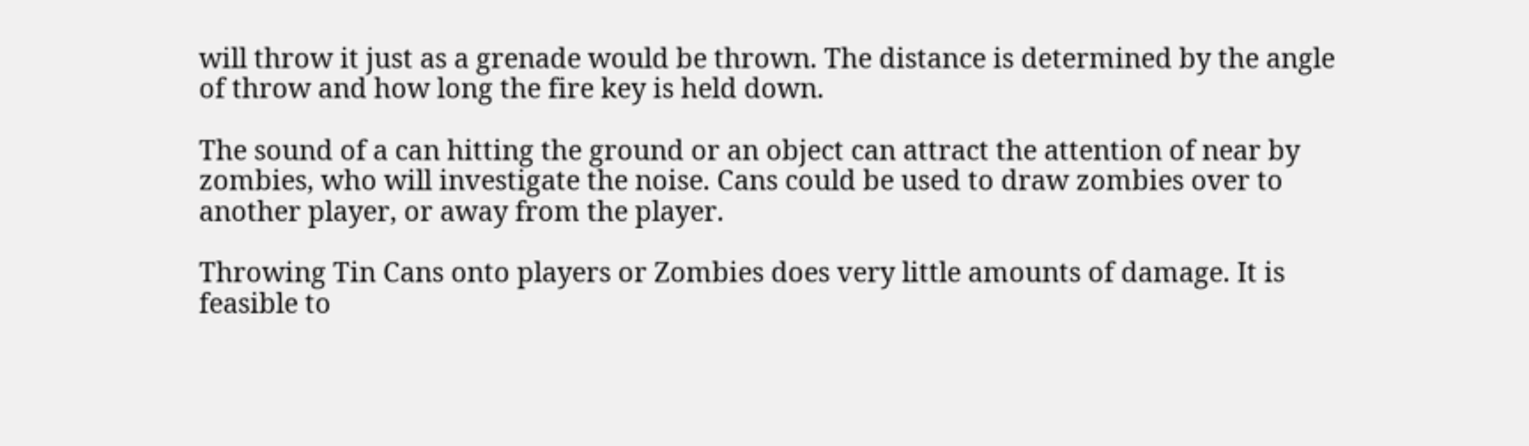will throw it just as a grenade would be thrown. The distance is determined by the angle of throw and how long the fire key is held down.

The sound of a can hitting the ground or an object can attract the attention of near by zombies, who will investigate the noise. Cans could be used to draw zombies over to another player, or away from the player.

Throwing Tin Cans onto players or Zombies does very little amounts of damage. It is feasible to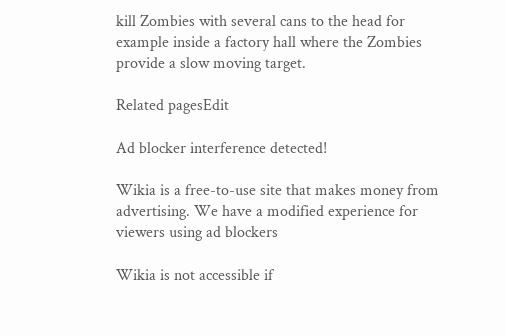kill Zombies with several cans to the head for example inside a factory hall where the Zombies provide a slow moving target.

Related pagesEdit

Ad blocker interference detected!

Wikia is a free-to-use site that makes money from advertising. We have a modified experience for viewers using ad blockers

Wikia is not accessible if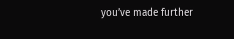you’ve made further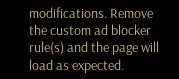modifications. Remove the custom ad blocker rule(s) and the page will load as expected.